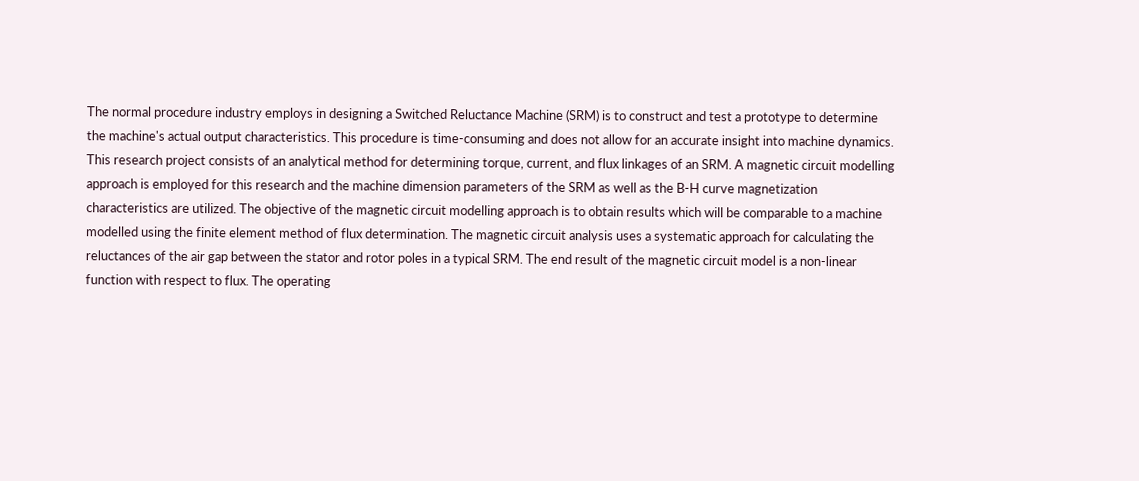The normal procedure industry employs in designing a Switched Reluctance Machine (SRM) is to construct and test a prototype to determine the machine's actual output characteristics. This procedure is time-consuming and does not allow for an accurate insight into machine dynamics. This research project consists of an analytical method for determining torque, current, and flux linkages of an SRM. A magnetic circuit modelling approach is employed for this research and the machine dimension parameters of the SRM as well as the B-H curve magnetization characteristics are utilized. The objective of the magnetic circuit modelling approach is to obtain results which will be comparable to a machine modelled using the finite element method of flux determination. The magnetic circuit analysis uses a systematic approach for calculating the reluctances of the air gap between the stator and rotor poles in a typical SRM. The end result of the magnetic circuit model is a non-linear function with respect to flux. The operating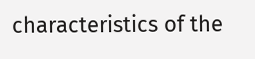characteristics of the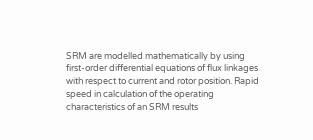SRM are modelled mathematically by using first-order differential equations of flux linkages with respect to current and rotor position. Rapid speed in calculation of the operating characteristics of an SRM results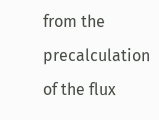from the precalculation of the flux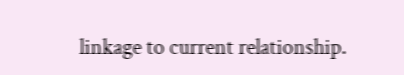linkage to current relationship.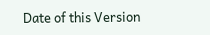Date of this Version